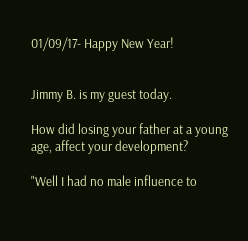01/09/17- Happy New Year!


Jimmy B. is my guest today.

How did losing your father at a young age, affect your development?

"Well I had no male influence to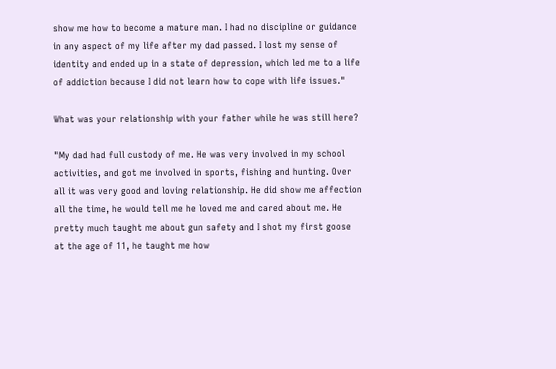show me how to become a mature man. I had no discipline or guidance in any aspect of my life after my dad passed. I lost my sense of identity and ended up in a state of depression, which led me to a life of addiction because I did not learn how to cope with life issues."

What was your relationship with your father while he was still here?

"My dad had full custody of me. He was very involved in my school activities, and got me involved in sports, fishing and hunting. Over all it was very good and loving relationship. He did show me affection all the time, he would tell me he loved me and cared about me. He pretty much taught me about gun safety and I shot my first goose at the age of 11, he taught me how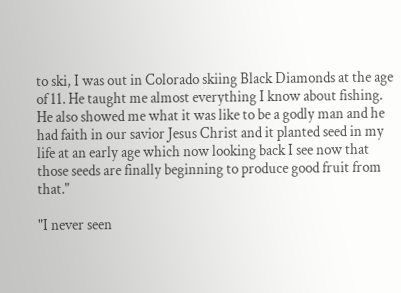to ski, I was out in Colorado skiing Black Diamonds at the age of 11. He taught me almost everything I know about fishing. He also showed me what it was like to be a godly man and he had faith in our savior Jesus Christ and it planted seed in my life at an early age which now looking back I see now that those seeds are finally beginning to produce good fruit from that."

"I never seen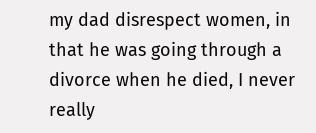my dad disrespect women, in that he was going through a divorce when he died, I never really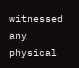witnessed any physical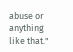abuse or anything like that."